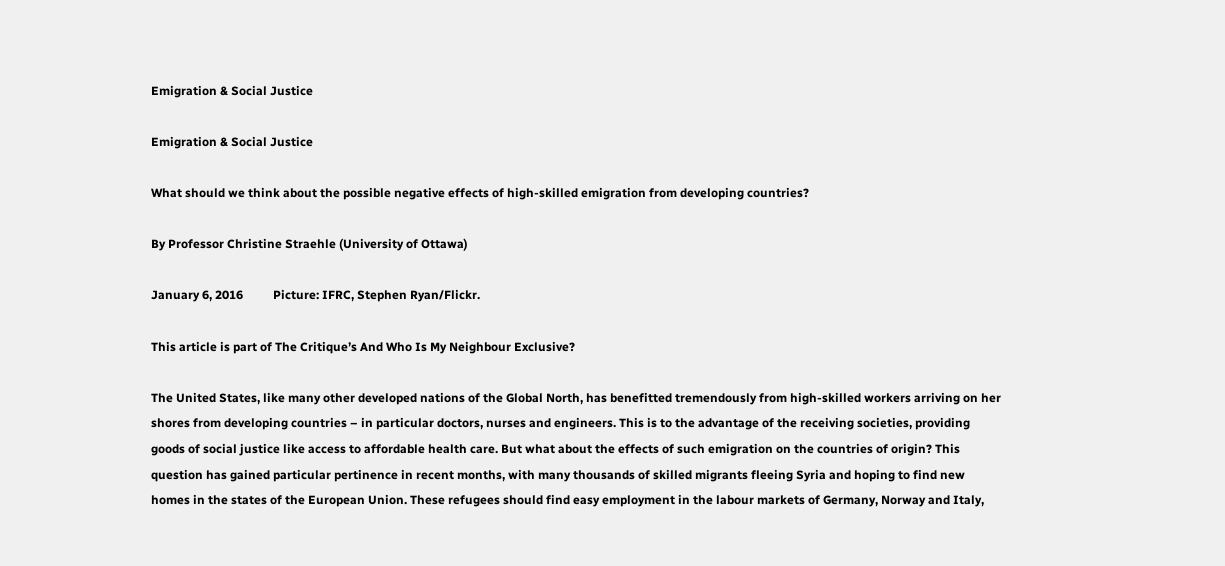Emigration & Social Justice

Emigration & Social Justice

What should we think about the possible negative effects of high-skilled emigration from developing countries?

By Professor Christine Straehle (University of Ottawa)

January 6, 2016          Picture: IFRC, Stephen Ryan/Flickr.

This article is part of The Critique’s And Who Is My Neighbour Exclusive?

The United States, like many other developed nations of the Global North, has benefitted tremendously from high-skilled workers arriving on her shores from developing countries – in particular doctors, nurses and engineers. This is to the advantage of the receiving societies, providing goods of social justice like access to affordable health care. But what about the effects of such emigration on the countries of origin? This question has gained particular pertinence in recent months, with many thousands of skilled migrants fleeing Syria and hoping to find new homes in the states of the European Union. These refugees should find easy employment in the labour markets of Germany, Norway and Italy,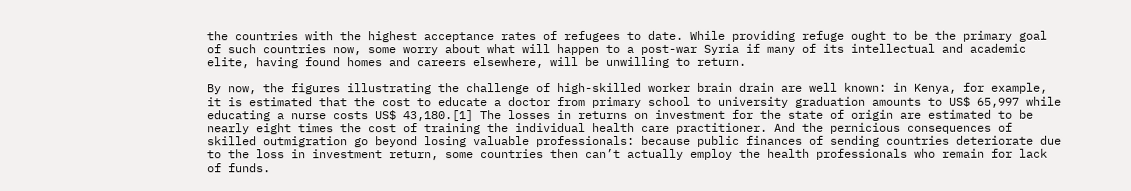the countries with the highest acceptance rates of refugees to date. While providing refuge ought to be the primary goal of such countries now, some worry about what will happen to a post-war Syria if many of its intellectual and academic elite, having found homes and careers elsewhere, will be unwilling to return.

By now, the figures illustrating the challenge of high-skilled worker brain drain are well known: in Kenya, for example, it is estimated that the cost to educate a doctor from primary school to university graduation amounts to US$ 65,997 while educating a nurse costs US$ 43,180.[1] The losses in returns on investment for the state of origin are estimated to be nearly eight times the cost of training the individual health care practitioner. And the pernicious consequences of skilled outmigration go beyond losing valuable professionals: because public finances of sending countries deteriorate due to the loss in investment return, some countries then can’t actually employ the health professionals who remain for lack of funds.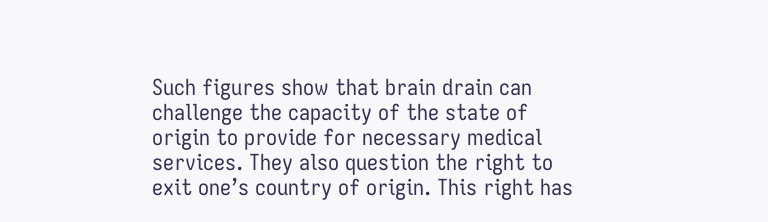Such figures show that brain drain can challenge the capacity of the state of origin to provide for necessary medical services. They also question the right to exit one’s country of origin. This right has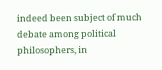indeed been subject of much debate among political philosophers, in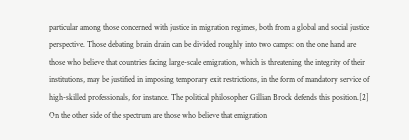particular among those concerned with justice in migration regimes, both from a global and social justice perspective. Those debating brain drain can be divided roughly into two camps: on the one hand are those who believe that countries facing large-scale emigration, which is threatening the integrity of their institutions, may be justified in imposing temporary exit restrictions, in the form of mandatory service of high-skilled professionals, for instance. The political philosopher Gillian Brock defends this position.[2] On the other side of the spectrum are those who believe that emigration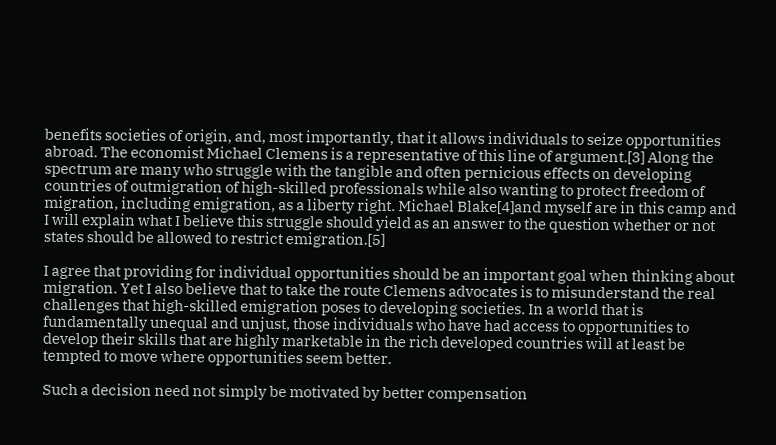benefits societies of origin, and, most importantly, that it allows individuals to seize opportunities abroad. The economist Michael Clemens is a representative of this line of argument.[3] Along the spectrum are many who struggle with the tangible and often pernicious effects on developing countries of outmigration of high-skilled professionals while also wanting to protect freedom of migration, including emigration, as a liberty right. Michael Blake[4]and myself are in this camp and I will explain what I believe this struggle should yield as an answer to the question whether or not states should be allowed to restrict emigration.[5]

I agree that providing for individual opportunities should be an important goal when thinking about migration. Yet I also believe that to take the route Clemens advocates is to misunderstand the real challenges that high-skilled emigration poses to developing societies. In a world that is fundamentally unequal and unjust, those individuals who have had access to opportunities to develop their skills that are highly marketable in the rich developed countries will at least be tempted to move where opportunities seem better.

Such a decision need not simply be motivated by better compensation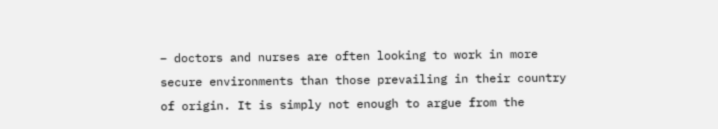– doctors and nurses are often looking to work in more secure environments than those prevailing in their country of origin. It is simply not enough to argue from the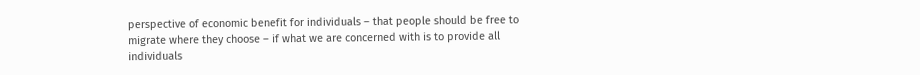perspective of economic benefit for individuals – that people should be free to migrate where they choose – if what we are concerned with is to provide all individuals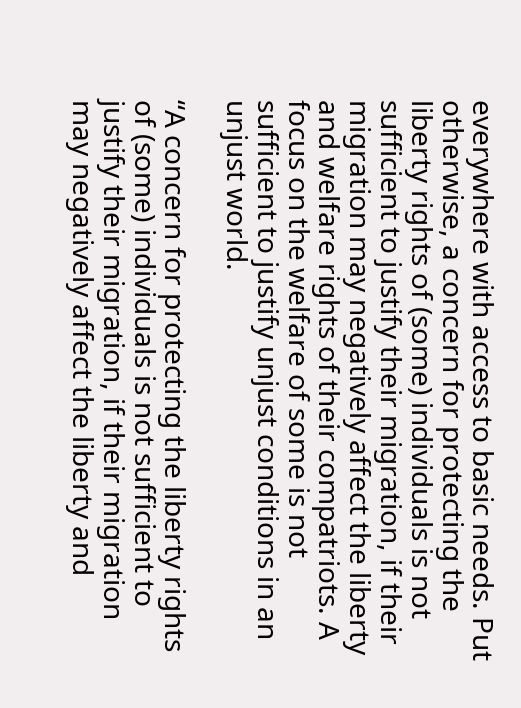everywhere with access to basic needs. Put otherwise, a concern for protecting the liberty rights of (some) individuals is not sufficient to justify their migration, if their migration may negatively affect the liberty and welfare rights of their compatriots. A focus on the welfare of some is not sufficient to justify unjust conditions in an unjust world.

“A concern for protecting the liberty rights of (some) individuals is not sufficient to justify their migration, if their migration may negatively affect the liberty and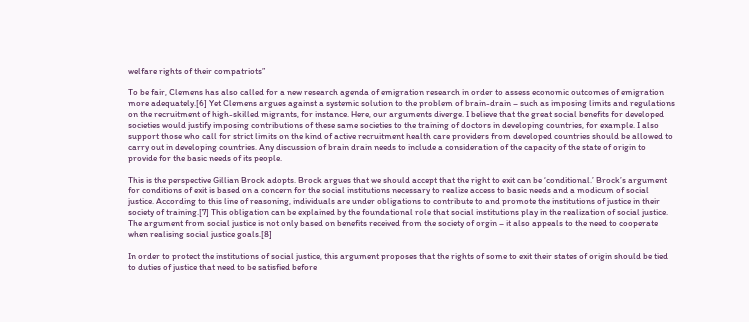welfare rights of their compatriots”

To be fair, Clemens has also called for a new research agenda of emigration research in order to assess economic outcomes of emigration more adequately.[6] Yet Clemens argues against a systemic solution to the problem of brain-drain – such as imposing limits and regulations on the recruitment of high-skilled migrants, for instance. Here, our arguments diverge. I believe that the great social benefits for developed societies would justify imposing contributions of these same societies to the training of doctors in developing countries, for example. I also support those who call for strict limits on the kind of active recruitment health care providers from developed countries should be allowed to carry out in developing countries. Any discussion of brain drain needs to include a consideration of the capacity of the state of origin to provide for the basic needs of its people.

This is the perspective Gillian Brock adopts. Brock argues that we should accept that the right to exit can be ‘conditional.’ Brock’s argument for conditions of exit is based on a concern for the social institutions necessary to realize access to basic needs and a modicum of social justice. According to this line of reasoning, individuals are under obligations to contribute to and promote the institutions of justice in their society of training.[7] This obligation can be explained by the foundational role that social institutions play in the realization of social justice. The argument from social justice is not only based on benefits received from the society of orgin – it also appeals to the need to cooperate when realising social justice goals.[8]

In order to protect the institutions of social justice, this argument proposes that the rights of some to exit their states of origin should be tied to duties of justice that need to be satisfied before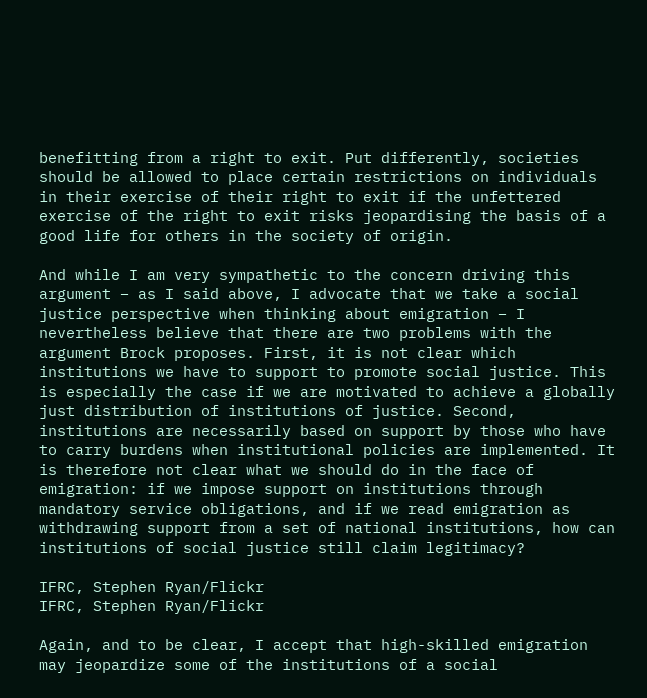benefitting from a right to exit. Put differently, societies should be allowed to place certain restrictions on individuals in their exercise of their right to exit if the unfettered exercise of the right to exit risks jeopardising the basis of a good life for others in the society of origin.

And while I am very sympathetic to the concern driving this argument – as I said above, I advocate that we take a social justice perspective when thinking about emigration – I nevertheless believe that there are two problems with the argument Brock proposes. First, it is not clear which institutions we have to support to promote social justice. This is especially the case if we are motivated to achieve a globally just distribution of institutions of justice. Second, institutions are necessarily based on support by those who have to carry burdens when institutional policies are implemented. It is therefore not clear what we should do in the face of emigration: if we impose support on institutions through mandatory service obligations, and if we read emigration as withdrawing support from a set of national institutions, how can institutions of social justice still claim legitimacy?

IFRC, Stephen Ryan/Flickr
IFRC, Stephen Ryan/Flickr

Again, and to be clear, I accept that high-skilled emigration may jeopardize some of the institutions of a social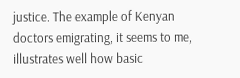justice. The example of Kenyan doctors emigrating, it seems to me, illustrates well how basic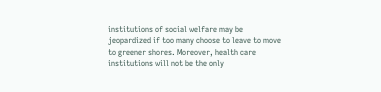institutions of social welfare may be jeopardized if too many choose to leave to move to greener shores. Moreover, health care institutions will not be the only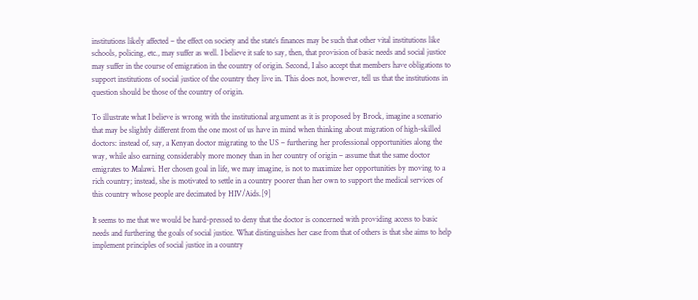institutions likely affected – the effect on society and the state’s finances may be such that other vital institutions like schools, policing, etc., may suffer as well. I believe it safe to say, then, that provision of basic needs and social justice may suffer in the course of emigration in the country of origin. Second, I also accept that members have obligations to support institutions of social justice of the country they live in. This does not, however, tell us that the institutions in question should be those of the country of origin.

To illustrate what I believe is wrong with the institutional argument as it is proposed by Brock, imagine a scenario that may be slightly different from the one most of us have in mind when thinking about migration of high-skilled doctors: instead of, say, a Kenyan doctor migrating to the US – furthering her professional opportunities along the way, while also earning considerably more money than in her country of origin – assume that the same doctor emigrates to Malawi. Her chosen goal in life, we may imagine, is not to maximize her opportunities by moving to a rich country; instead, she is motivated to settle in a country poorer than her own to support the medical services of this country whose people are decimated by HIV/Aids.[9]

It seems to me that we would be hard-pressed to deny that the doctor is concerned with providing access to basic needs and furthering the goals of social justice. What distinguishes her case from that of others is that she aims to help implement principles of social justice in a country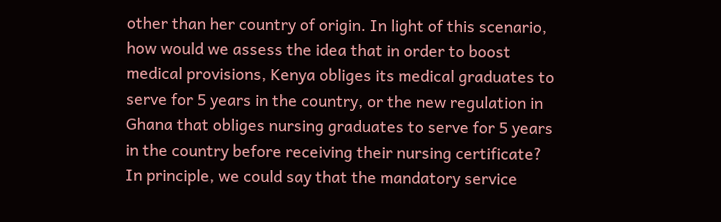other than her country of origin. In light of this scenario, how would we assess the idea that in order to boost medical provisions, Kenya obliges its medical graduates to serve for 5 years in the country, or the new regulation in Ghana that obliges nursing graduates to serve for 5 years in the country before receiving their nursing certificate? In principle, we could say that the mandatory service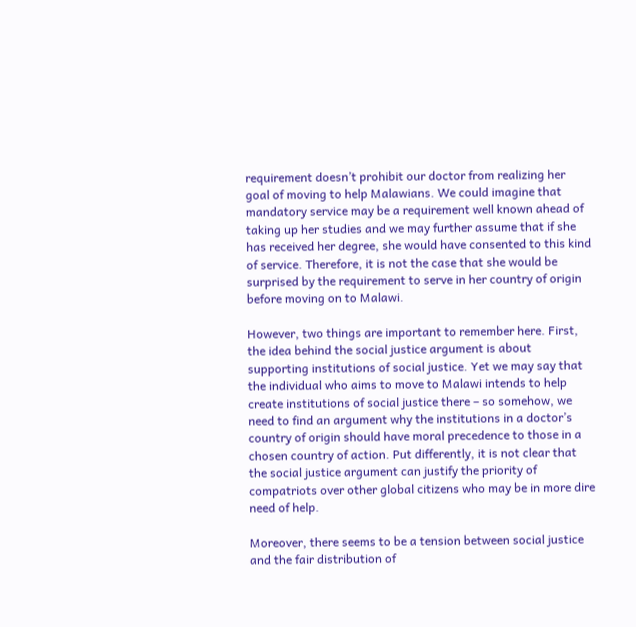requirement doesn’t prohibit our doctor from realizing her goal of moving to help Malawians. We could imagine that mandatory service may be a requirement well known ahead of taking up her studies and we may further assume that if she has received her degree, she would have consented to this kind of service. Therefore, it is not the case that she would be surprised by the requirement to serve in her country of origin before moving on to Malawi.

However, two things are important to remember here. First, the idea behind the social justice argument is about supporting institutions of social justice. Yet we may say that the individual who aims to move to Malawi intends to help create institutions of social justice there – so somehow, we need to find an argument why the institutions in a doctor’s country of origin should have moral precedence to those in a chosen country of action. Put differently, it is not clear that the social justice argument can justify the priority of compatriots over other global citizens who may be in more dire need of help.

Moreover, there seems to be a tension between social justice and the fair distribution of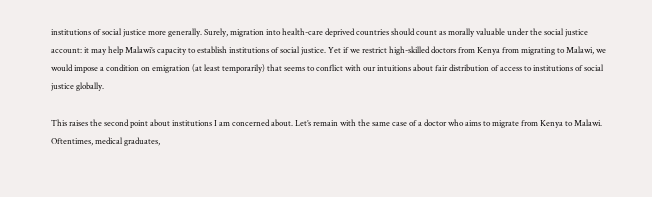institutions of social justice more generally. Surely, migration into health-care deprived countries should count as morally valuable under the social justice account: it may help Malawi’s capacity to establish institutions of social justice. Yet if we restrict high-skilled doctors from Kenya from migrating to Malawi, we would impose a condition on emigration (at least temporarily) that seems to conflict with our intuitions about fair distribution of access to institutions of social justice globally.

This raises the second point about institutions I am concerned about. Let’s remain with the same case of a doctor who aims to migrate from Kenya to Malawi. Oftentimes, medical graduates,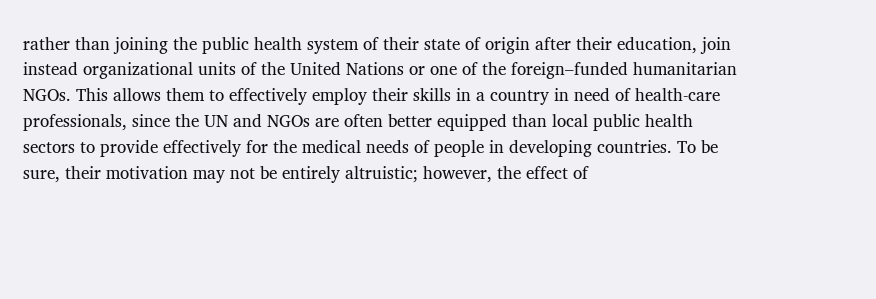rather than joining the public health system of their state of origin after their education, join instead organizational units of the United Nations or one of the foreign–funded humanitarian NGOs. This allows them to effectively employ their skills in a country in need of health-care professionals, since the UN and NGOs are often better equipped than local public health sectors to provide effectively for the medical needs of people in developing countries. To be sure, their motivation may not be entirely altruistic; however, the effect of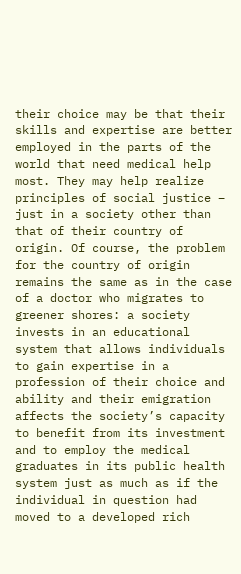their choice may be that their skills and expertise are better employed in the parts of the world that need medical help most. They may help realize principles of social justice – just in a society other than that of their country of origin. Of course, the problem for the country of origin remains the same as in the case of a doctor who migrates to greener shores: a society invests in an educational system that allows individuals to gain expertise in a profession of their choice and ability and their emigration affects the society’s capacity to benefit from its investment and to employ the medical graduates in its public health system just as much as if the individual in question had moved to a developed rich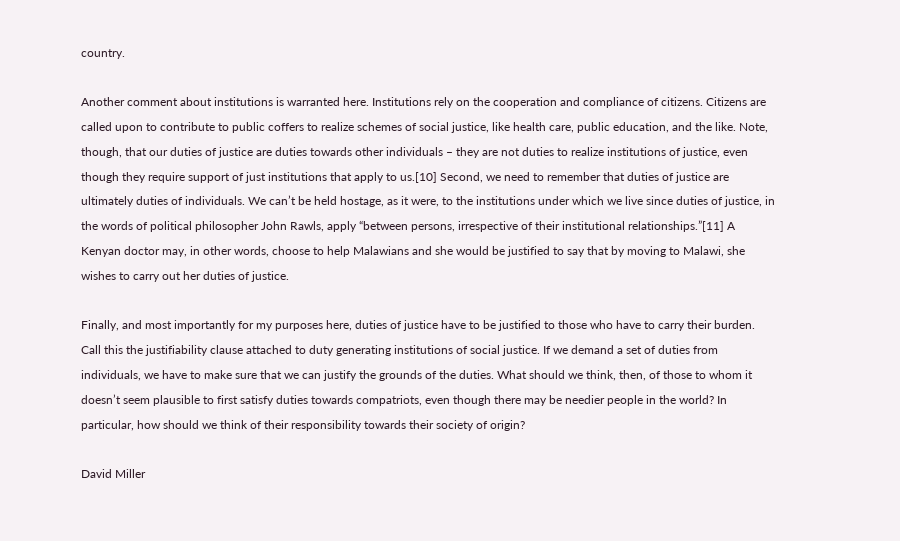country.

Another comment about institutions is warranted here. Institutions rely on the cooperation and compliance of citizens. Citizens are called upon to contribute to public coffers to realize schemes of social justice, like health care, public education, and the like. Note, though, that our duties of justice are duties towards other individuals – they are not duties to realize institutions of justice, even though they require support of just institutions that apply to us.[10] Second, we need to remember that duties of justice are ultimately duties of individuals. We can’t be held hostage, as it were, to the institutions under which we live since duties of justice, in the words of political philosopher John Rawls, apply “between persons, irrespective of their institutional relationships.”[11] A Kenyan doctor may, in other words, choose to help Malawians and she would be justified to say that by moving to Malawi, she wishes to carry out her duties of justice.

Finally, and most importantly for my purposes here, duties of justice have to be justified to those who have to carry their burden. Call this the justifiability clause attached to duty generating institutions of social justice. If we demand a set of duties from individuals, we have to make sure that we can justify the grounds of the duties. What should we think, then, of those to whom it doesn’t seem plausible to first satisfy duties towards compatriots, even though there may be needier people in the world? In particular, how should we think of their responsibility towards their society of origin?

David Miller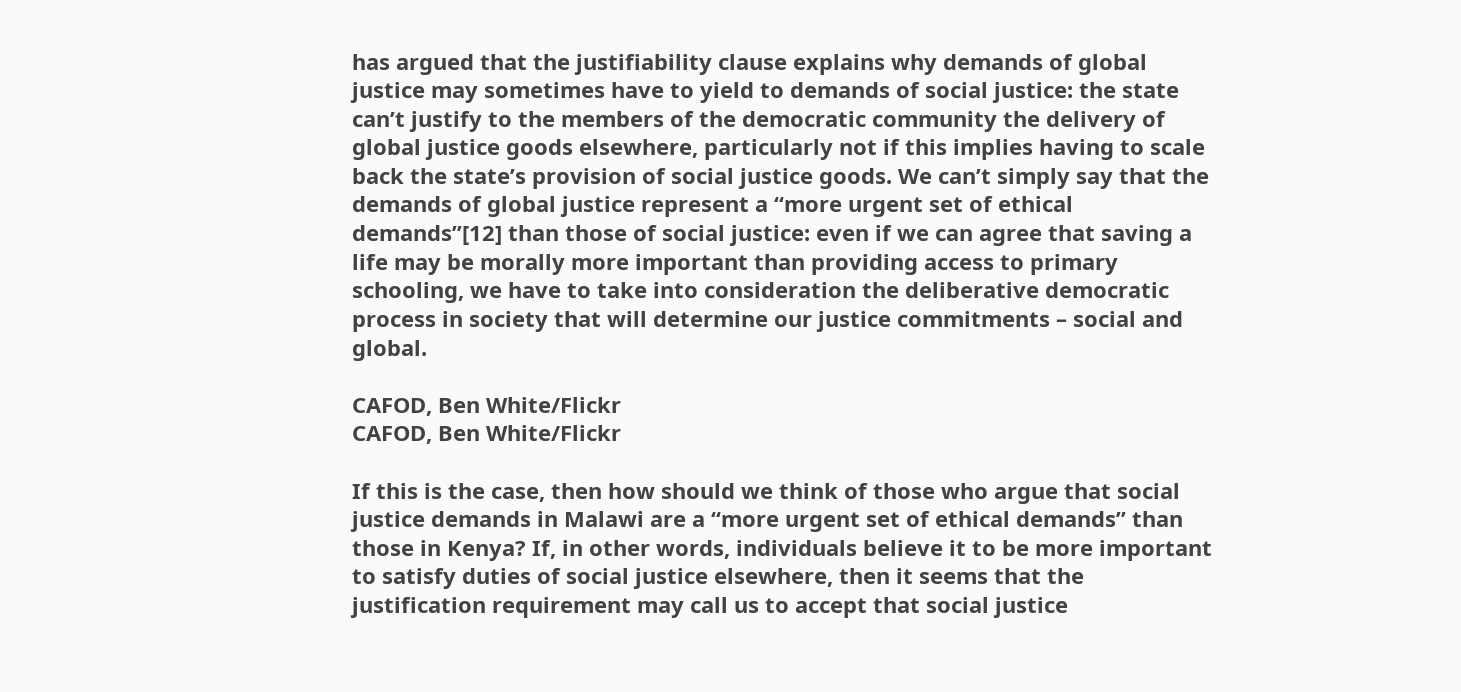has argued that the justifiability clause explains why demands of global justice may sometimes have to yield to demands of social justice: the state can’t justify to the members of the democratic community the delivery of global justice goods elsewhere, particularly not if this implies having to scale back the state’s provision of social justice goods. We can’t simply say that the demands of global justice represent a “more urgent set of ethical demands”[12] than those of social justice: even if we can agree that saving a life may be morally more important than providing access to primary schooling, we have to take into consideration the deliberative democratic process in society that will determine our justice commitments – social and global.

CAFOD, Ben White/Flickr
CAFOD, Ben White/Flickr

If this is the case, then how should we think of those who argue that social justice demands in Malawi are a “more urgent set of ethical demands” than those in Kenya? If, in other words, individuals believe it to be more important to satisfy duties of social justice elsewhere, then it seems that the justification requirement may call us to accept that social justice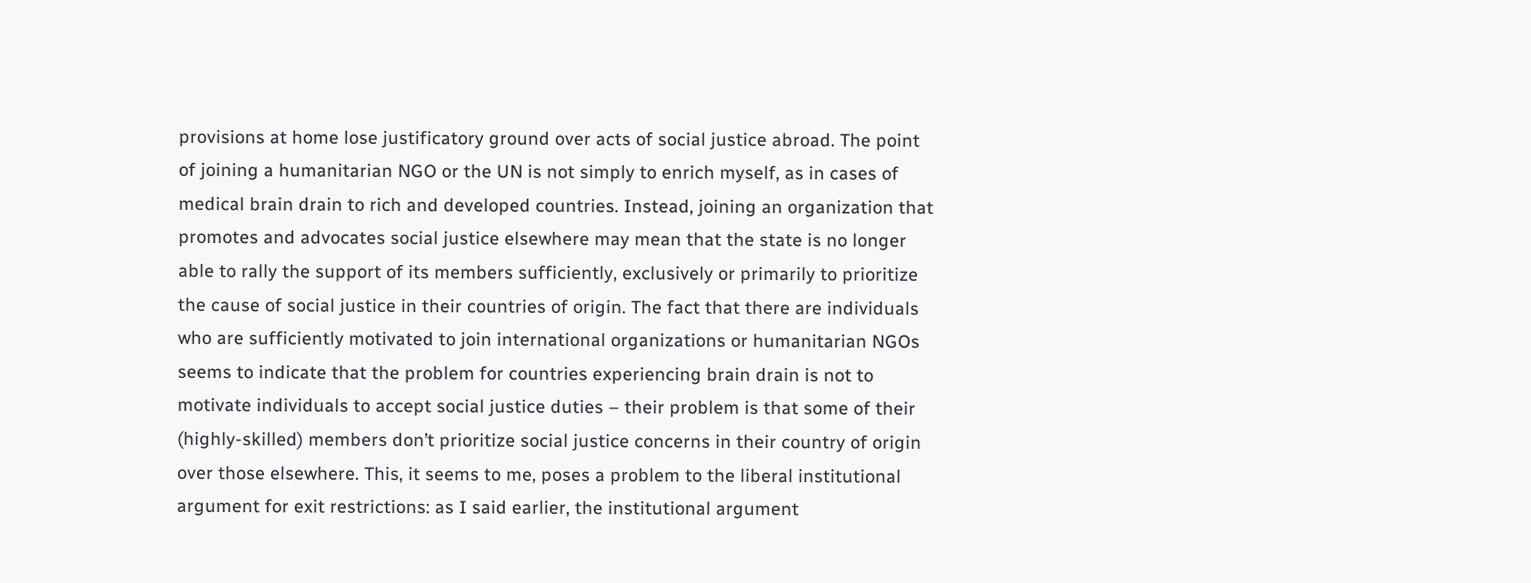provisions at home lose justificatory ground over acts of social justice abroad. The point of joining a humanitarian NGO or the UN is not simply to enrich myself, as in cases of medical brain drain to rich and developed countries. Instead, joining an organization that promotes and advocates social justice elsewhere may mean that the state is no longer able to rally the support of its members sufficiently, exclusively or primarily to prioritize the cause of social justice in their countries of origin. The fact that there are individuals who are sufficiently motivated to join international organizations or humanitarian NGOs seems to indicate that the problem for countries experiencing brain drain is not to motivate individuals to accept social justice duties – their problem is that some of their (highly-skilled) members don’t prioritize social justice concerns in their country of origin over those elsewhere. This, it seems to me, poses a problem to the liberal institutional argument for exit restrictions: as I said earlier, the institutional argument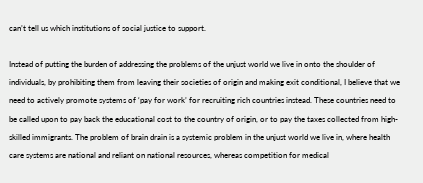can’t tell us which institutions of social justice to support.

Instead of putting the burden of addressing the problems of the unjust world we live in onto the shoulder of individuals, by prohibiting them from leaving their societies of origin and making exit conditional, I believe that we need to actively promote systems of ‘pay for work’ for recruiting rich countries instead. These countries need to be called upon to pay back the educational cost to the country of origin, or to pay the taxes collected from high-skilled immigrants. The problem of brain drain is a systemic problem in the unjust world we live in, where health care systems are national and reliant on national resources, whereas competition for medical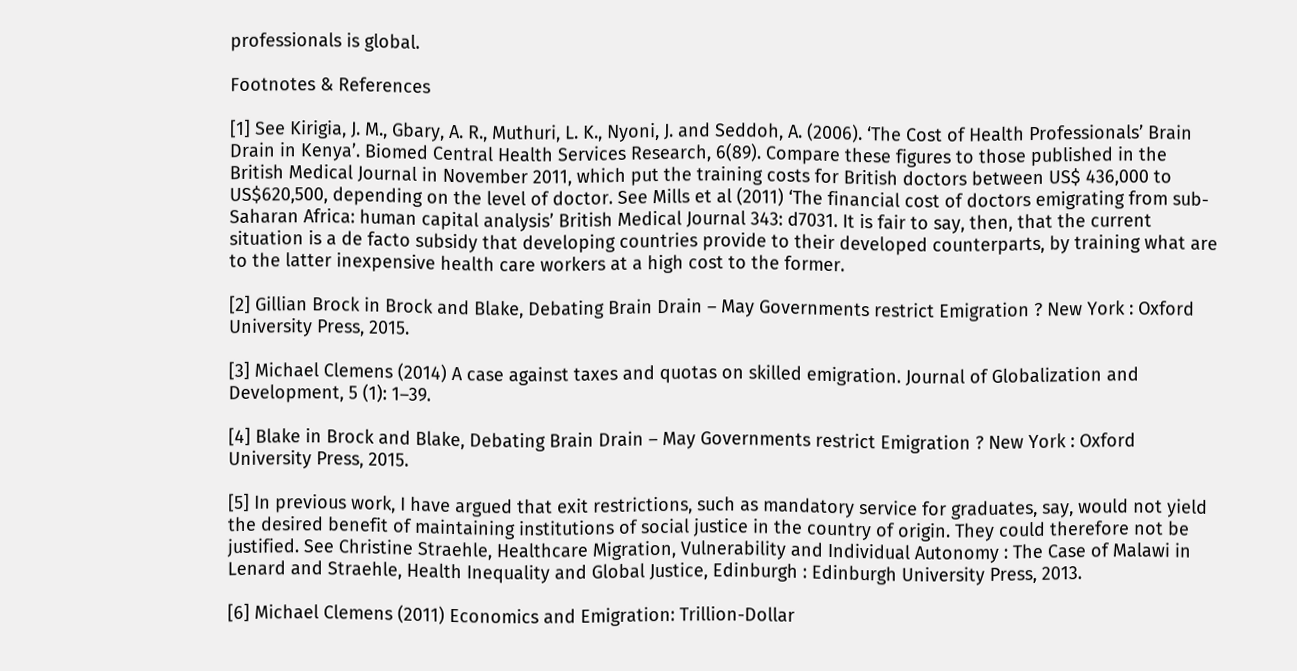professionals is global.

Footnotes & References

[1] See Kirigia, J. M., Gbary, A. R., Muthuri, L. K., Nyoni, J. and Seddoh, A. (2006). ‘The Cost of Health Professionals’ Brain Drain in Kenya’. Biomed Central Health Services Research, 6(89). Compare these figures to those published in the British Medical Journal in November 2011, which put the training costs for British doctors between US$ 436,000 to US$620,500, depending on the level of doctor. See Mills et al (2011) ‘The financial cost of doctors emigrating from sub-Saharan Africa: human capital analysis’ British Medical Journal 343: d7031. It is fair to say, then, that the current situation is a de facto subsidy that developing countries provide to their developed counterparts, by training what are to the latter inexpensive health care workers at a high cost to the former.

[2] Gillian Brock in Brock and Blake, Debating Brain Drain – May Governments restrict Emigration ? New York : Oxford University Press, 2015.

[3] Michael Clemens (2014) A case against taxes and quotas on skilled emigration. Journal of Globalization and Development, 5 (1): 1–39.

[4] Blake in Brock and Blake, Debating Brain Drain – May Governments restrict Emigration ? New York : Oxford University Press, 2015.

[5] In previous work, I have argued that exit restrictions, such as mandatory service for graduates, say, would not yield the desired benefit of maintaining institutions of social justice in the country of origin. They could therefore not be justified. See Christine Straehle, Healthcare Migration, Vulnerability and Individual Autonomy : The Case of Malawi in Lenard and Straehle, Health Inequality and Global Justice, Edinburgh : Edinburgh University Press, 2013.

[6] Michael Clemens (2011) Economics and Emigration: Trillion-Dollar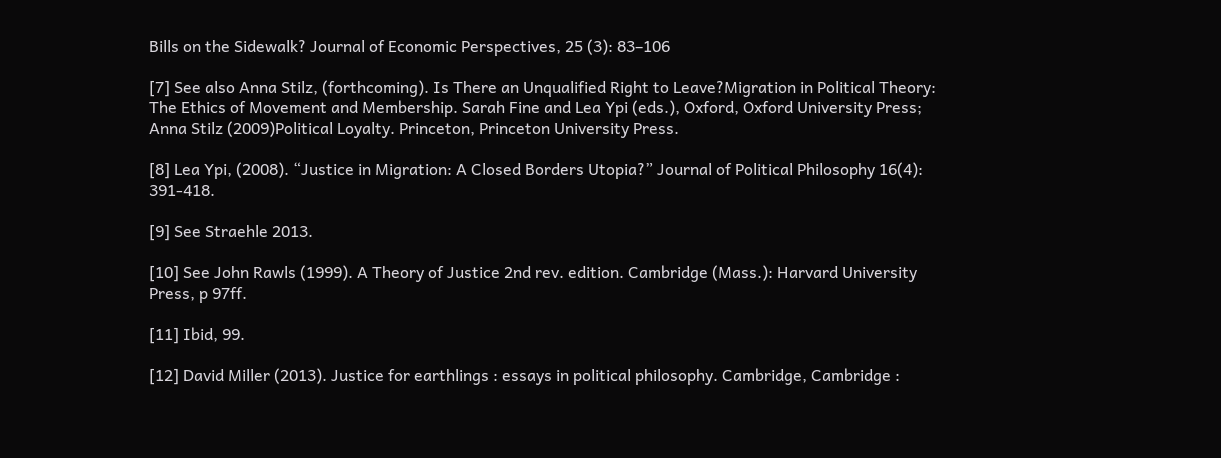Bills on the Sidewalk? Journal of Economic Perspectives, 25 (3): 83–106

[7] See also Anna Stilz, (forthcoming). Is There an Unqualified Right to Leave?Migration in Political Theory: The Ethics of Movement and Membership. Sarah Fine and Lea Ypi (eds.), Oxford, Oxford University Press; Anna Stilz (2009)Political Loyalty. Princeton, Princeton University Press.

[8] Lea Ypi, (2008). “Justice in Migration: A Closed Borders Utopia?” Journal of Political Philosophy 16(4): 391-418.

[9] See Straehle 2013.

[10] See John Rawls (1999). A Theory of Justice 2nd rev. edition. Cambridge (Mass.): Harvard University Press, p 97ff.

[11] Ibid, 99.

[12] David Miller (2013). Justice for earthlings : essays in political philosophy. Cambridge, Cambridge :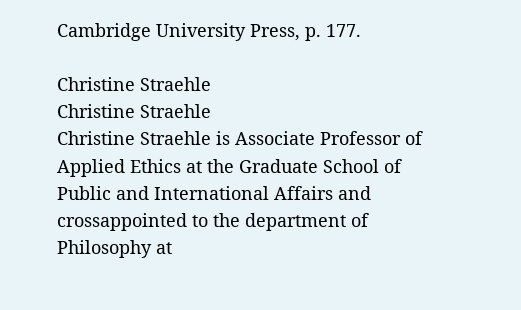Cambridge University Press, p. 177.

Christine Straehle
Christine Straehle
Christine Straehle is Associate Professor of Applied Ethics at the Graduate School of Public and International Affairs and crossappointed to the department of Philosophy at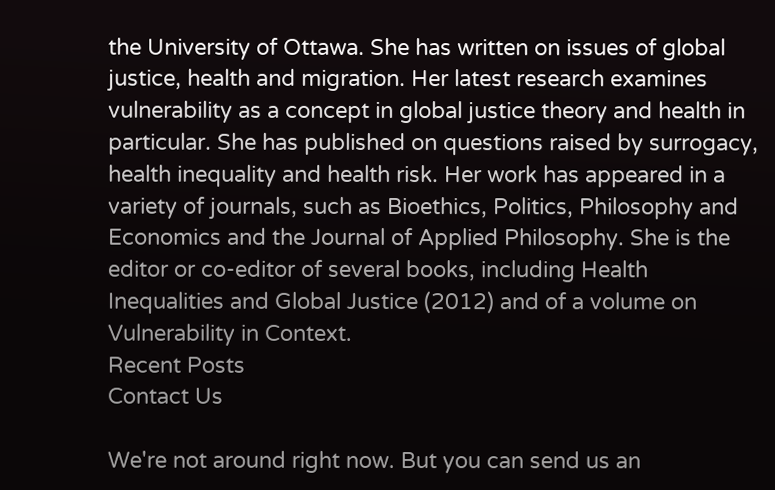the University of Ottawa. She has written on issues of global justice, health and migration. Her latest research examines vulnerability as a concept in global justice theory and health in particular. She has published on questions raised by surrogacy, health inequality and health risk. Her work has appeared in a variety of journals, such as Bioethics, Politics, Philosophy and Economics and the Journal of Applied Philosophy. She is the editor or co-editor of several books, including Health Inequalities and Global Justice (2012) and of a volume on Vulnerability in Context.
Recent Posts
Contact Us

We're not around right now. But you can send us an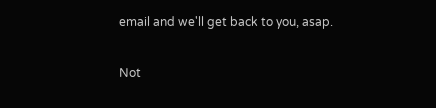email and we'll get back to you, asap.

Not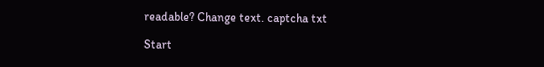readable? Change text. captcha txt

Start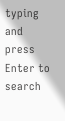typing and press Enter to search